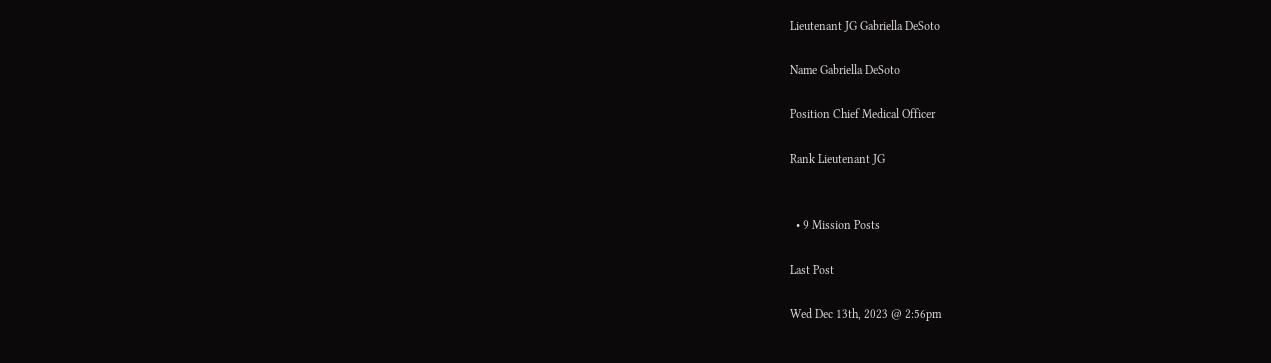Lieutenant JG Gabriella DeSoto

Name Gabriella DeSoto

Position Chief Medical Officer

Rank Lieutenant JG


  • 9 Mission Posts

Last Post

Wed Dec 13th, 2023 @ 2:56pm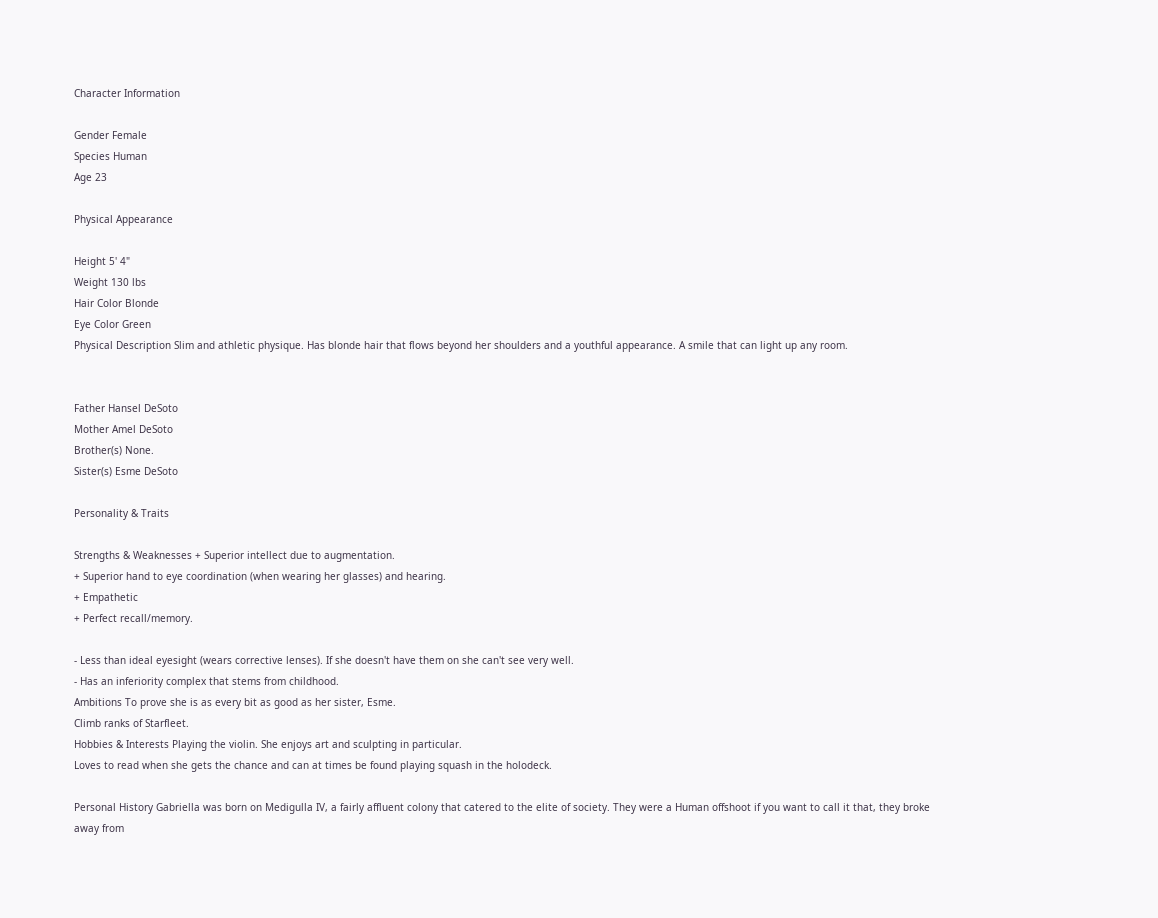Character Information

Gender Female
Species Human
Age 23

Physical Appearance

Height 5' 4"
Weight 130 lbs
Hair Color Blonde
Eye Color Green
Physical Description Slim and athletic physique. Has blonde hair that flows beyond her shoulders and a youthful appearance. A smile that can light up any room.


Father Hansel DeSoto
Mother Amel DeSoto
Brother(s) None.
Sister(s) Esme DeSoto

Personality & Traits

Strengths & Weaknesses + Superior intellect due to augmentation.
+ Superior hand to eye coordination (when wearing her glasses) and hearing.
+ Empathetic
+ Perfect recall/memory.

- Less than ideal eyesight (wears corrective lenses). If she doesn't have them on she can't see very well.
- Has an inferiority complex that stems from childhood.
Ambitions To prove she is as every bit as good as her sister, Esme.
Climb ranks of Starfleet.
Hobbies & Interests Playing the violin. She enjoys art and sculpting in particular.
Loves to read when she gets the chance and can at times be found playing squash in the holodeck.

Personal History Gabriella was born on Medigulla IV, a fairly affluent colony that catered to the elite of society. They were a Human offshoot if you want to call it that, they broke away from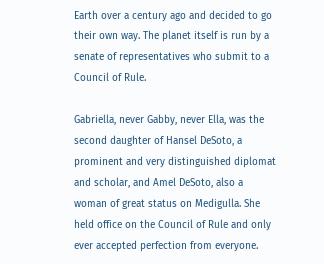Earth over a century ago and decided to go their own way. The planet itself is run by a senate of representatives who submit to a Council of Rule.

Gabriella, never Gabby, never Ella, was the second daughter of Hansel DeSoto, a prominent and very distinguished diplomat and scholar, and Amel DeSoto, also a woman of great status on Medigulla. She held office on the Council of Rule and only ever accepted perfection from everyone.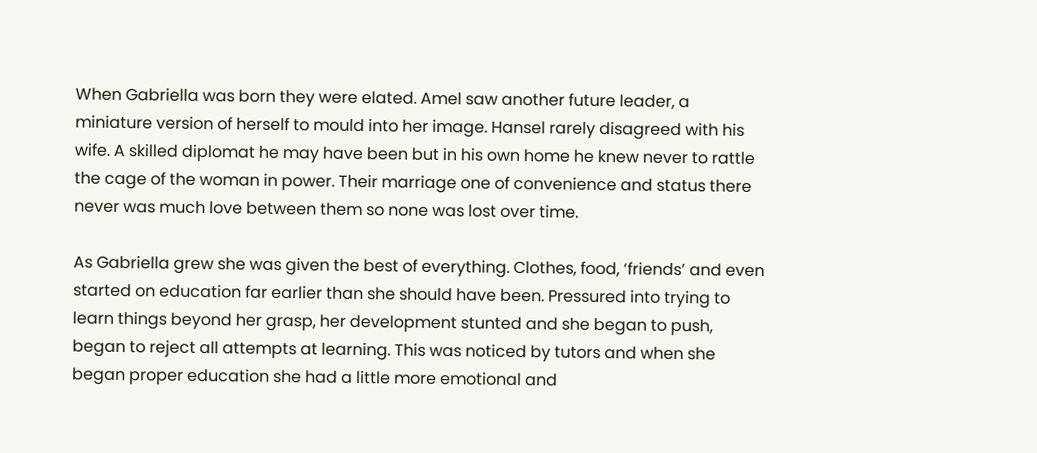When Gabriella was born they were elated. Amel saw another future leader, a miniature version of herself to mould into her image. Hansel rarely disagreed with his wife. A skilled diplomat he may have been but in his own home he knew never to rattle the cage of the woman in power. Their marriage one of convenience and status there never was much love between them so none was lost over time.

As Gabriella grew she was given the best of everything. Clothes, food, ‘friends’ and even started on education far earlier than she should have been. Pressured into trying to learn things beyond her grasp, her development stunted and she began to push, began to reject all attempts at learning. This was noticed by tutors and when she began proper education she had a little more emotional and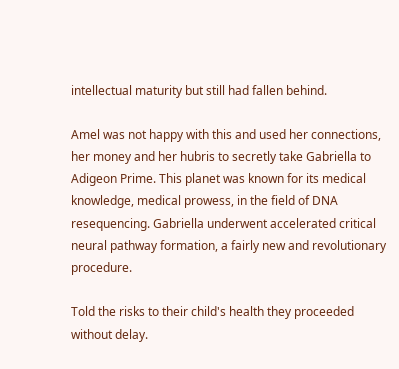intellectual maturity but still had fallen behind.

Amel was not happy with this and used her connections, her money and her hubris to secretly take Gabriella to Adigeon Prime. This planet was known for its medical knowledge, medical prowess, in the field of DNA resequencing. Gabriella underwent accelerated critical neural pathway formation, a fairly new and revolutionary procedure.

Told the risks to their child's health they proceeded without delay.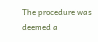The procedure was deemed a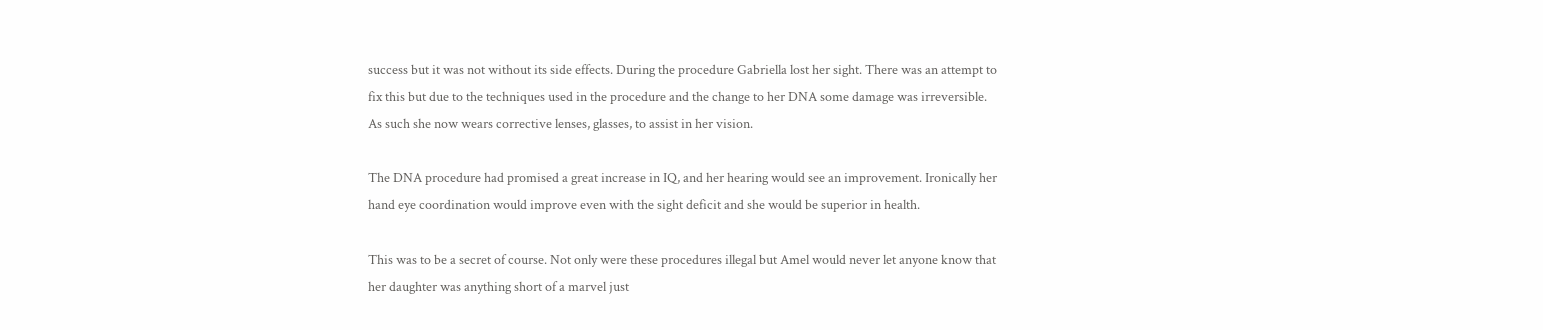success but it was not without its side effects. During the procedure Gabriella lost her sight. There was an attempt to fix this but due to the techniques used in the procedure and the change to her DNA some damage was irreversible. As such she now wears corrective lenses, glasses, to assist in her vision.

The DNA procedure had promised a great increase in IQ, and her hearing would see an improvement. Ironically her hand eye coordination would improve even with the sight deficit and she would be superior in health.

This was to be a secret of course. Not only were these procedures illegal but Amel would never let anyone know that her daughter was anything short of a marvel just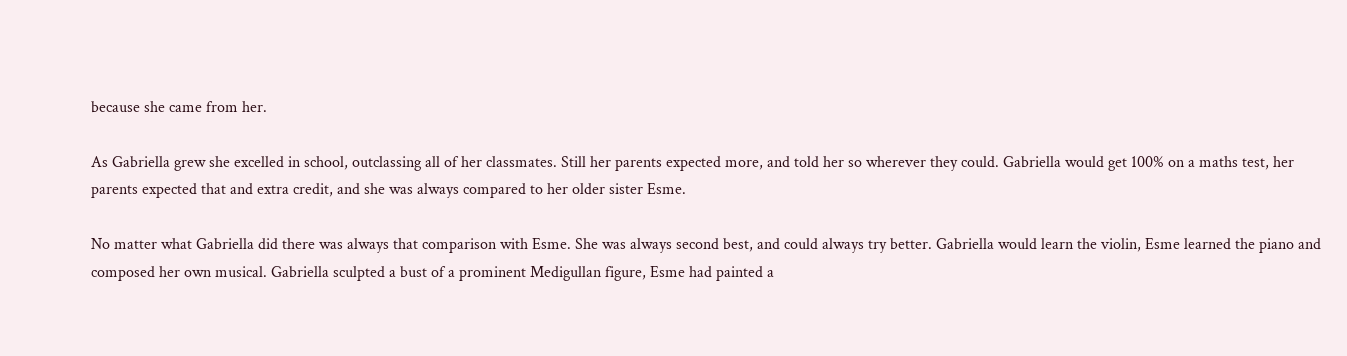because she came from her.

As Gabriella grew she excelled in school, outclassing all of her classmates. Still her parents expected more, and told her so wherever they could. Gabriella would get 100% on a maths test, her parents expected that and extra credit, and she was always compared to her older sister Esme.

No matter what Gabriella did there was always that comparison with Esme. She was always second best, and could always try better. Gabriella would learn the violin, Esme learned the piano and composed her own musical. Gabriella sculpted a bust of a prominent Medigullan figure, Esme had painted a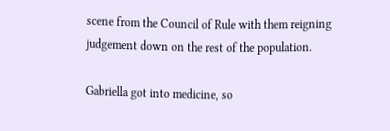scene from the Council of Rule with them reigning judgement down on the rest of the population.

Gabriella got into medicine, so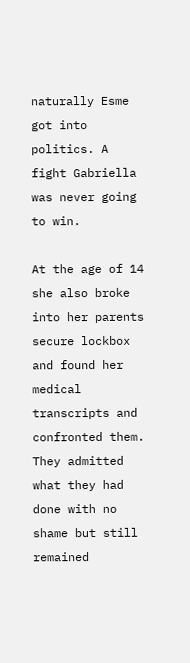naturally Esme got into politics. A fight Gabriella was never going to win.

At the age of 14 she also broke into her parents secure lockbox and found her medical transcripts and confronted them. They admitted what they had done with no shame but still remained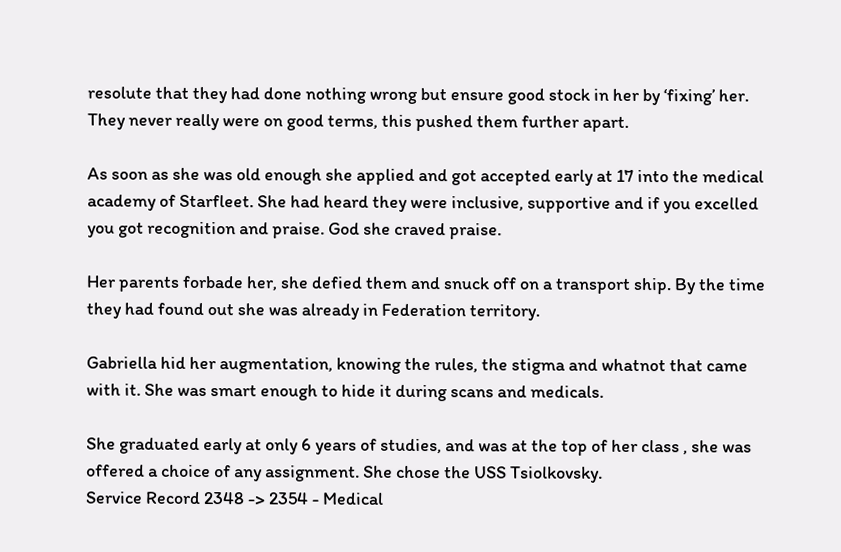resolute that they had done nothing wrong but ensure good stock in her by ‘fixing’ her. They never really were on good terms, this pushed them further apart.

As soon as she was old enough she applied and got accepted early at 17 into the medical academy of Starfleet. She had heard they were inclusive, supportive and if you excelled you got recognition and praise. God she craved praise.

Her parents forbade her, she defied them and snuck off on a transport ship. By the time they had found out she was already in Federation territory.

Gabriella hid her augmentation, knowing the rules, the stigma and whatnot that came with it. She was smart enough to hide it during scans and medicals.

She graduated early at only 6 years of studies, and was at the top of her class , she was offered a choice of any assignment. She chose the USS Tsiolkovsky.
Service Record 2348 -> 2354 - Medical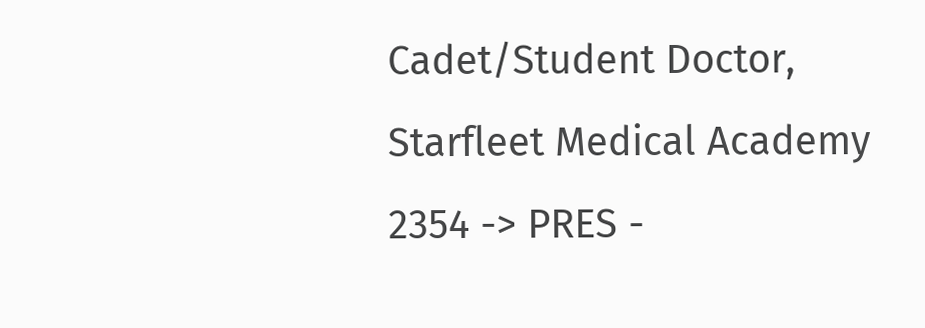Cadet/Student Doctor, Starfleet Medical Academy
2354 -> PRES -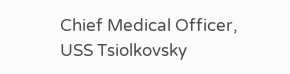Chief Medical Officer, USS Tsiolkovsky